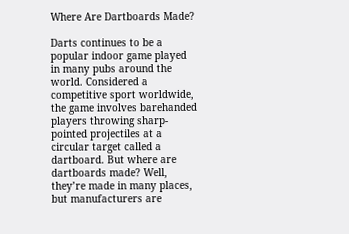Where Are Dartboards Made?

Darts continues to be a popular indoor game played in many pubs around the world. Considered a competitive sport worldwide, the game involves barehanded players throwing sharp-pointed projectiles at a circular target called a dartboard. But where are dartboards made? Well, they’re made in many places, but manufacturers are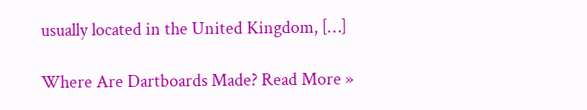usually located in the United Kingdom, […]

Where Are Dartboards Made? Read More »